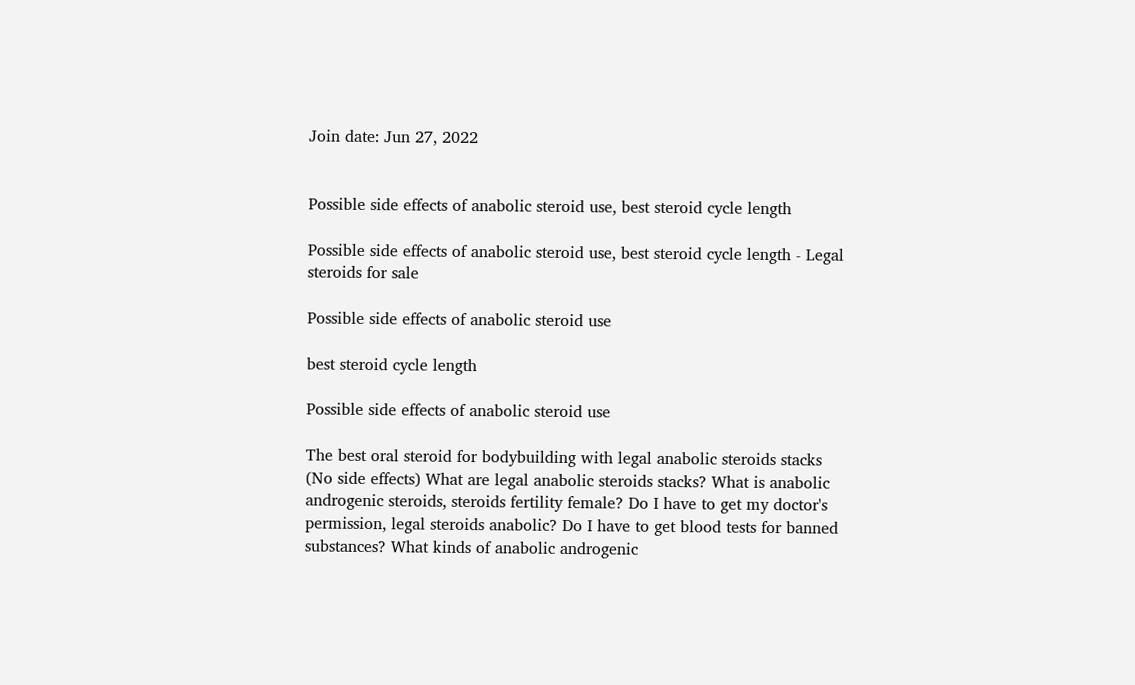Join date: Jun 27, 2022


Possible side effects of anabolic steroid use, best steroid cycle length

Possible side effects of anabolic steroid use, best steroid cycle length - Legal steroids for sale

Possible side effects of anabolic steroid use

best steroid cycle length

Possible side effects of anabolic steroid use

The best oral steroid for bodybuilding with legal anabolic steroids stacks (No side effects) What are legal anabolic steroids stacks? What is anabolic androgenic steroids, steroids fertility female? Do I have to get my doctor's permission, legal steroids anabolic? Do I have to get blood tests for banned substances? What kinds of anabolic androgenic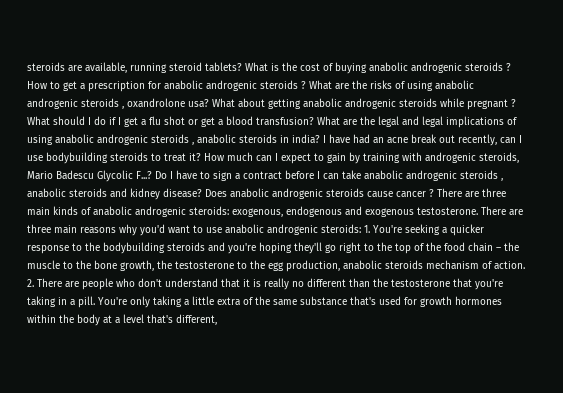steroids are available, running steroid tablets? What is the cost of buying anabolic androgenic steroids ? How to get a prescription for anabolic androgenic steroids ? What are the risks of using anabolic androgenic steroids , oxandrolone usa? What about getting anabolic androgenic steroids while pregnant ? What should I do if I get a flu shot or get a blood transfusion? What are the legal and legal implications of using anabolic androgenic steroids , anabolic steroids in india? I have had an acne break out recently, can I use bodybuilding steroids to treat it? How much can I expect to gain by training with androgenic steroids, Mario Badescu Glycolic F...? Do I have to sign a contract before I can take anabolic androgenic steroids , anabolic steroids and kidney disease? Does anabolic androgenic steroids cause cancer ? There are three main kinds of anabolic androgenic steroids: exogenous, endogenous and exogenous testosterone. There are three main reasons why you'd want to use anabolic androgenic steroids: 1. You're seeking a quicker response to the bodybuilding steroids and you're hoping they'll go right to the top of the food chain – the muscle to the bone growth, the testosterone to the egg production, anabolic steroids mechanism of action. 2. There are people who don't understand that it is really no different than the testosterone that you're taking in a pill. You're only taking a little extra of the same substance that's used for growth hormones within the body at a level that's different,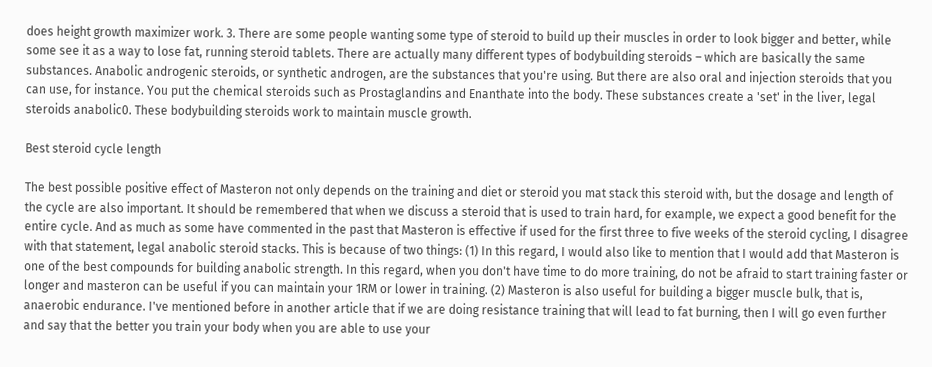does height growth maximizer work. 3. There are some people wanting some type of steroid to build up their muscles in order to look bigger and better, while some see it as a way to lose fat, running steroid tablets. There are actually many different types of bodybuilding steroids – which are basically the same substances. Anabolic androgenic steroids, or synthetic androgen, are the substances that you're using. But there are also oral and injection steroids that you can use, for instance. You put the chemical steroids such as Prostaglandins and Enanthate into the body. These substances create a 'set' in the liver, legal steroids anabolic0. These bodybuilding steroids work to maintain muscle growth.

Best steroid cycle length

The best possible positive effect of Masteron not only depends on the training and diet or steroid you mat stack this steroid with, but the dosage and length of the cycle are also important. It should be remembered that when we discuss a steroid that is used to train hard, for example, we expect a good benefit for the entire cycle. And as much as some have commented in the past that Masteron is effective if used for the first three to five weeks of the steroid cycling, I disagree with that statement, legal anabolic steroid stacks. This is because of two things: (1) In this regard, I would also like to mention that I would add that Masteron is one of the best compounds for building anabolic strength. In this regard, when you don't have time to do more training, do not be afraid to start training faster or longer and masteron can be useful if you can maintain your 1RM or lower in training. (2) Masteron is also useful for building a bigger muscle bulk, that is, anaerobic endurance. I've mentioned before in another article that if we are doing resistance training that will lead to fat burning, then I will go even further and say that the better you train your body when you are able to use your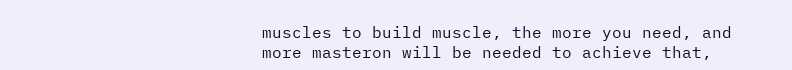muscles to build muscle, the more you need, and more masteron will be needed to achieve that,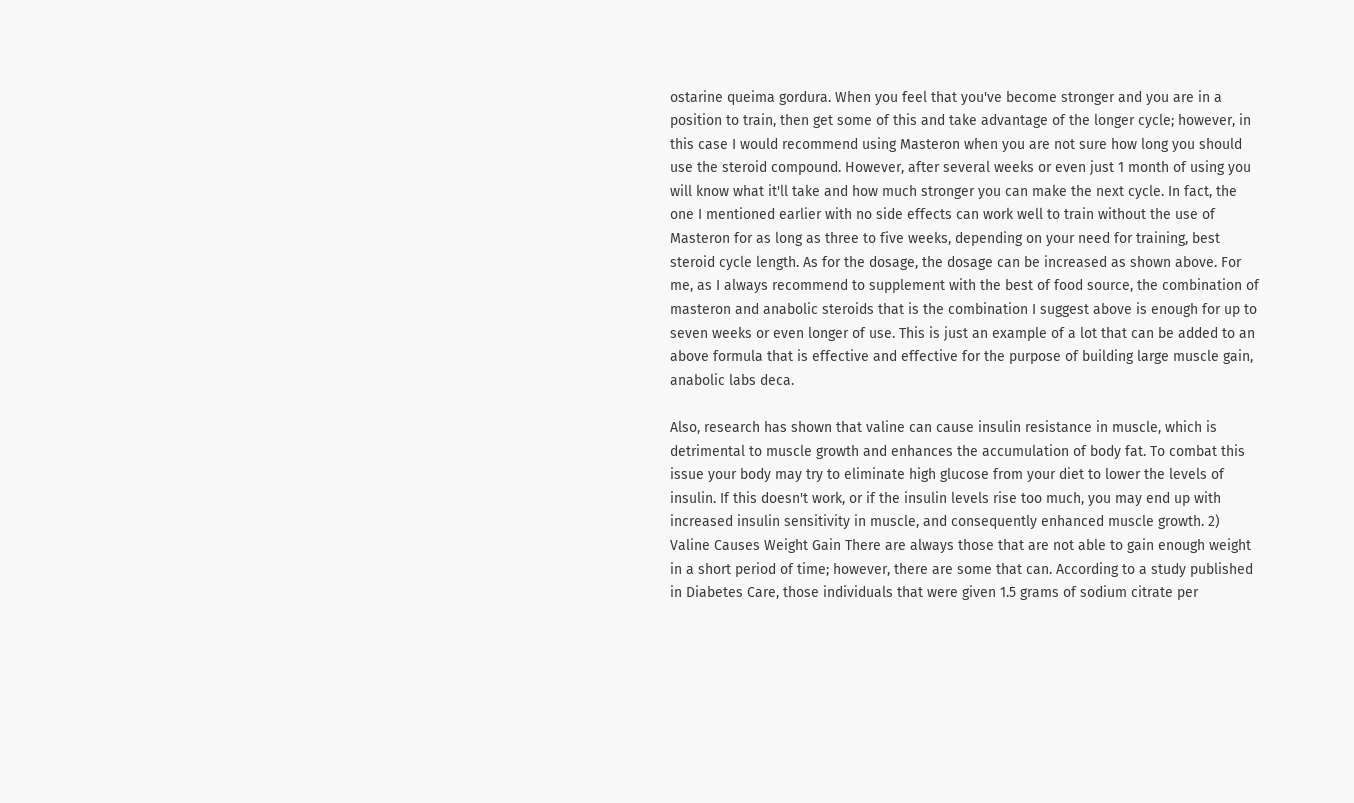ostarine queima gordura. When you feel that you've become stronger and you are in a position to train, then get some of this and take advantage of the longer cycle; however, in this case I would recommend using Masteron when you are not sure how long you should use the steroid compound. However, after several weeks or even just 1 month of using you will know what it'll take and how much stronger you can make the next cycle. In fact, the one I mentioned earlier with no side effects can work well to train without the use of Masteron for as long as three to five weeks, depending on your need for training, best steroid cycle length. As for the dosage, the dosage can be increased as shown above. For me, as I always recommend to supplement with the best of food source, the combination of masteron and anabolic steroids that is the combination I suggest above is enough for up to seven weeks or even longer of use. This is just an example of a lot that can be added to an above formula that is effective and effective for the purpose of building large muscle gain, anabolic labs deca.

Also, research has shown that valine can cause insulin resistance in muscle, which is detrimental to muscle growth and enhances the accumulation of body fat. To combat this issue your body may try to eliminate high glucose from your diet to lower the levels of insulin. If this doesn't work, or if the insulin levels rise too much, you may end up with increased insulin sensitivity in muscle, and consequently enhanced muscle growth. 2) Valine Causes Weight Gain There are always those that are not able to gain enough weight in a short period of time; however, there are some that can. According to a study published in Diabetes Care, those individuals that were given 1.5 grams of sodium citrate per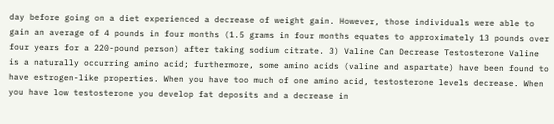day before going on a diet experienced a decrease of weight gain. However, those individuals were able to gain an average of 4 pounds in four months (1.5 grams in four months equates to approximately 13 pounds over four years for a 220-pound person) after taking sodium citrate. 3) Valine Can Decrease Testosterone Valine is a naturally occurring amino acid; furthermore, some amino acids (valine and aspartate) have been found to have estrogen-like properties. When you have too much of one amino acid, testosterone levels decrease. When you have low testosterone you develop fat deposits and a decrease in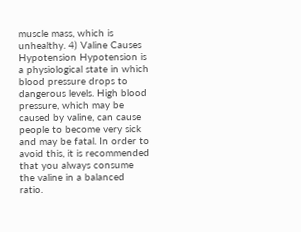muscle mass, which is unhealthy. 4) Valine Causes Hypotension Hypotension is a physiological state in which blood pressure drops to dangerous levels. High blood pressure, which may be caused by valine, can cause people to become very sick and may be fatal. In order to avoid this, it is recommended that you always consume the valine in a balanced ratio.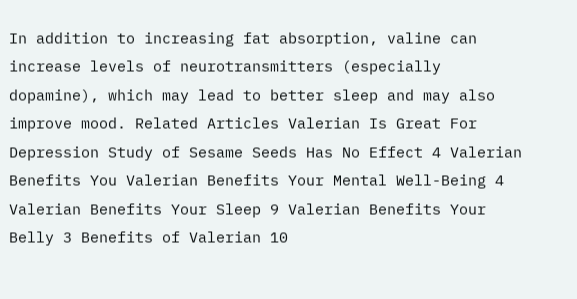In addition to increasing fat absorption, valine can increase levels of neurotransmitters (especially dopamine), which may lead to better sleep and may also improve mood. Related Articles Valerian Is Great For Depression Study of Sesame Seeds Has No Effect 4 Valerian Benefits You Valerian Benefits Your Mental Well-Being 4 Valerian Benefits Your Sleep 9 Valerian Benefits Your Belly 3 Benefits of Valerian 10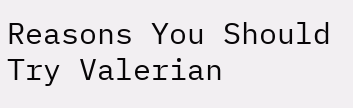Reasons You Should Try Valerian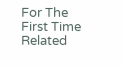For The First Time Related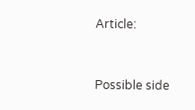Article:


Possible side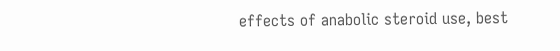effects of anabolic steroid use, best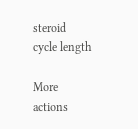steroid cycle length

More actions